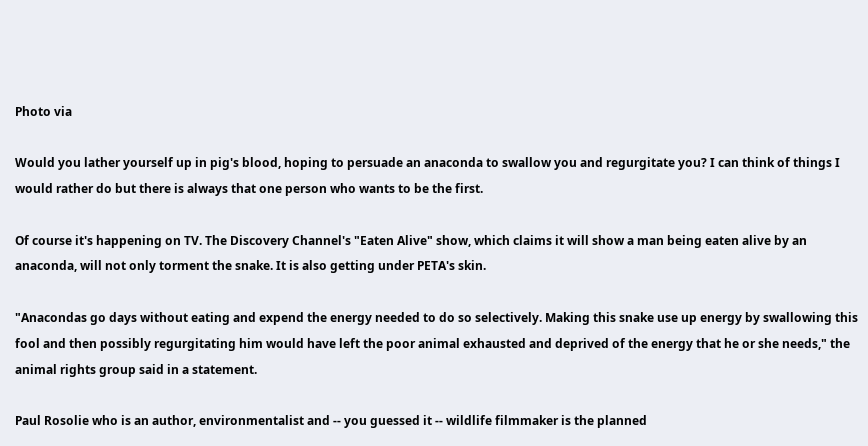Photo via

Would you lather yourself up in pig's blood, hoping to persuade an anaconda to swallow you and regurgitate you? I can think of things I would rather do but there is always that one person who wants to be the first.

Of course it's happening on TV. The Discovery Channel's "Eaten Alive" show, which claims it will show a man being eaten alive by an anaconda, will not only torment the snake. It is also getting under PETA's skin.

"Anacondas go days without eating and expend the energy needed to do so selectively. Making this snake use up energy by swallowing this fool and then possibly regurgitating him would have left the poor animal exhausted and deprived of the energy that he or she needs," the animal rights group said in a statement.

Paul Rosolie who is an author, environmentalist and -- you guessed it -- wildlife filmmaker is the planned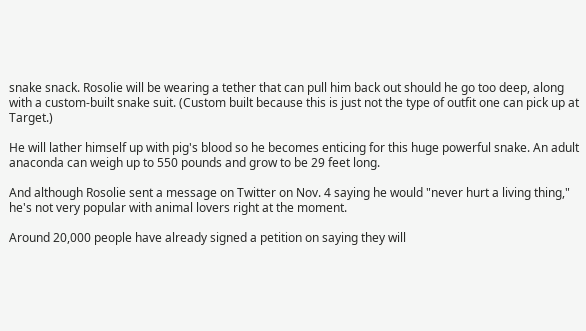snake snack. Rosolie will be wearing a tether that can pull him back out should he go too deep, along with a custom-built snake suit. (Custom built because this is just not the type of outfit one can pick up at Target.)

He will lather himself up with pig's blood so he becomes enticing for this huge powerful snake. An adult anaconda can weigh up to 550 pounds and grow to be 29 feet long.

And although Rosolie sent a message on Twitter on Nov. 4 saying he would "never hurt a living thing," he's not very popular with animal lovers right at the moment.

Around 20,000 people have already signed a petition on saying they will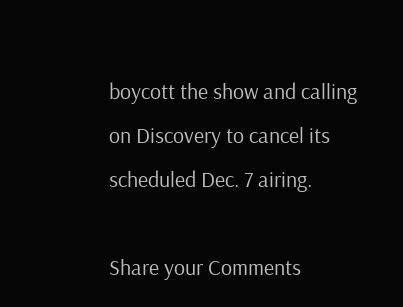boycott the show and calling on Discovery to cancel its scheduled Dec. 7 airing.

Share your Comments